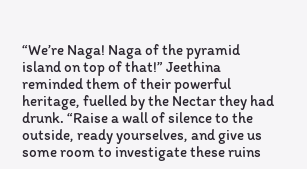“We’re Naga! Naga of the pyramid island on top of that!” Jeethina reminded them of their powerful heritage, fuelled by the Nectar they had drunk. “Raise a wall of silence to the outside, ready yourselves, and give us some room to investigate these ruins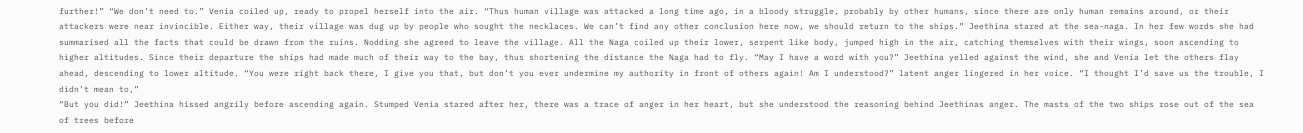further!” “We don’t need to.” Venia coiled up, ready to propel herself into the air. “Thus human village was attacked a long time ago, in a bloody struggle, probably by other humans, since there are only human remains around, or their attackers were near invincible. Either way, their village was dug up by people who sought the necklaces. We can’t find any other conclusion here now, we should return to the ships.” Jeethina stared at the sea-naga. In her few words she had summarised all the facts that could be drawn from the ruins. Nodding she agreed to leave the village. All the Naga coiled up their lower, serpent like body, jumped high in the air, catching themselves with their wings, soon ascending to higher altitudes. Since their departure the ships had made much of their way to the bay, thus shortening the distance the Naga had to fly. “May I have a word with you?” Jeethina yelled against the wind, she and Venia let the others flay ahead, descending to lower altitude. “You were right back there, I give you that, but don’t you ever undermine my authority in front of others again! Am I understood?” latent anger lingered in her voice. “I thought I’d save us the trouble, I didn’t mean to,”
“But you did!” Jeethina hissed angrily before ascending again. Stumped Venia stared after her, there was a trace of anger in her heart, but she understood the reasoning behind Jeethinas anger. The masts of the two ships rose out of the sea of trees before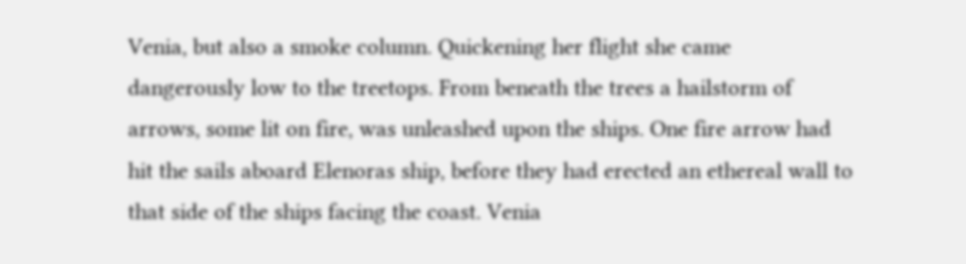Venia, but also a smoke column. Quickening her flight she came dangerously low to the treetops. From beneath the trees a hailstorm of arrows, some lit on fire, was unleashed upon the ships. One fire arrow had hit the sails aboard Elenoras ship, before they had erected an ethereal wall to that side of the ships facing the coast. Venia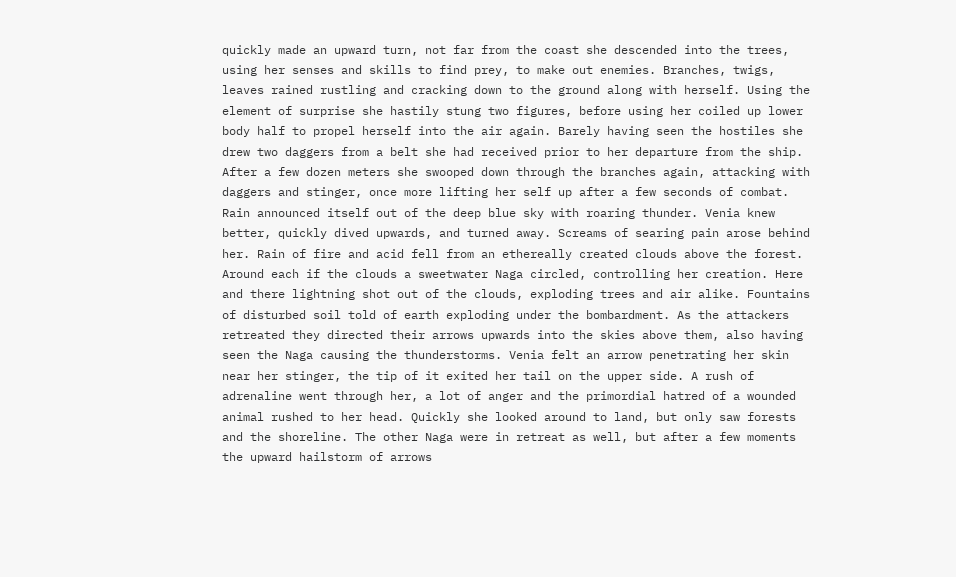quickly made an upward turn, not far from the coast she descended into the trees, using her senses and skills to find prey, to make out enemies. Branches, twigs, leaves rained rustling and cracking down to the ground along with herself. Using the element of surprise she hastily stung two figures, before using her coiled up lower body half to propel herself into the air again. Barely having seen the hostiles she drew two daggers from a belt she had received prior to her departure from the ship. After a few dozen meters she swooped down through the branches again, attacking with daggers and stinger, once more lifting her self up after a few seconds of combat. Rain announced itself out of the deep blue sky with roaring thunder. Venia knew better, quickly dived upwards, and turned away. Screams of searing pain arose behind her. Rain of fire and acid fell from an ethereally created clouds above the forest. Around each if the clouds a sweetwater Naga circled, controlling her creation. Here and there lightning shot out of the clouds, exploding trees and air alike. Fountains of disturbed soil told of earth exploding under the bombardment. As the attackers retreated they directed their arrows upwards into the skies above them, also having seen the Naga causing the thunderstorms. Venia felt an arrow penetrating her skin near her stinger, the tip of it exited her tail on the upper side. A rush of adrenaline went through her, a lot of anger and the primordial hatred of a wounded animal rushed to her head. Quickly she looked around to land, but only saw forests and the shoreline. The other Naga were in retreat as well, but after a few moments the upward hailstorm of arrows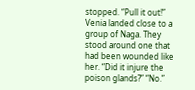stopped. “Pull it out!” Venia landed close to a group of Naga. They stood around one that had been wounded like her. “Did it injure the poison glands?” “No.”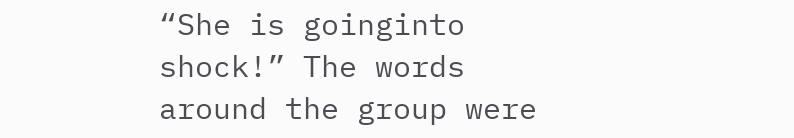“She is goinginto  shock!” The words around the group were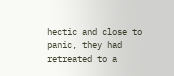hectic and close to panic, they had retreated to a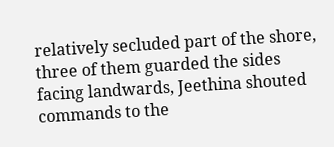relatively secluded part of the shore, three of them guarded the sides facing landwards, Jeethina shouted commands to the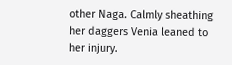other Naga. Calmly sheathing her daggers Venia leaned to her injury.